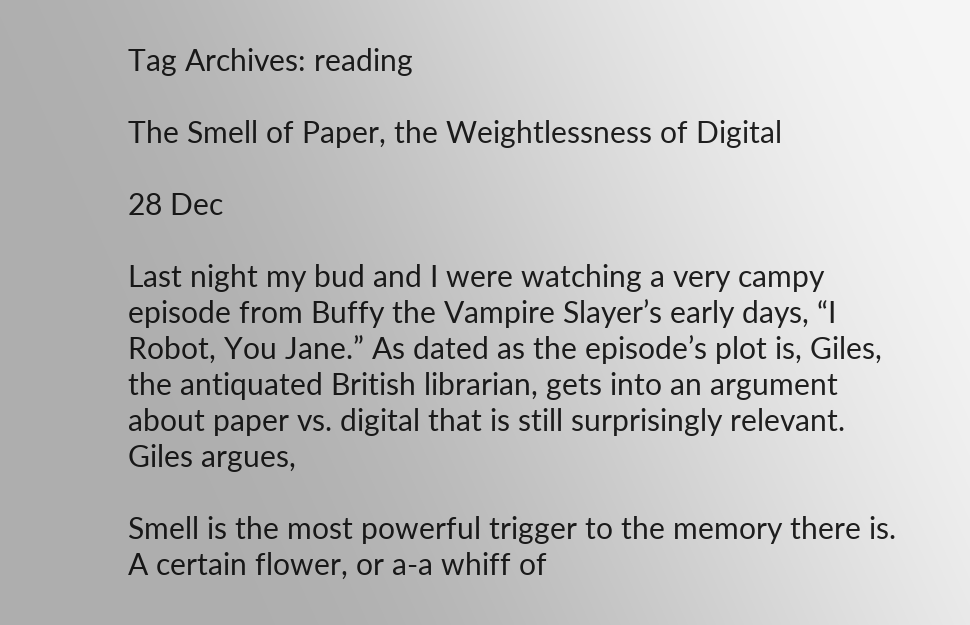Tag Archives: reading

The Smell of Paper, the Weightlessness of Digital

28 Dec

Last night my bud and I were watching a very campy episode from Buffy the Vampire Slayer’s early days, “I Robot, You Jane.” As dated as the episode’s plot is, Giles, the antiquated British librarian, gets into an argument about paper vs. digital that is still surprisingly relevant. Giles argues,

Smell is the most powerful trigger to the memory there is. A certain flower, or a-a whiff of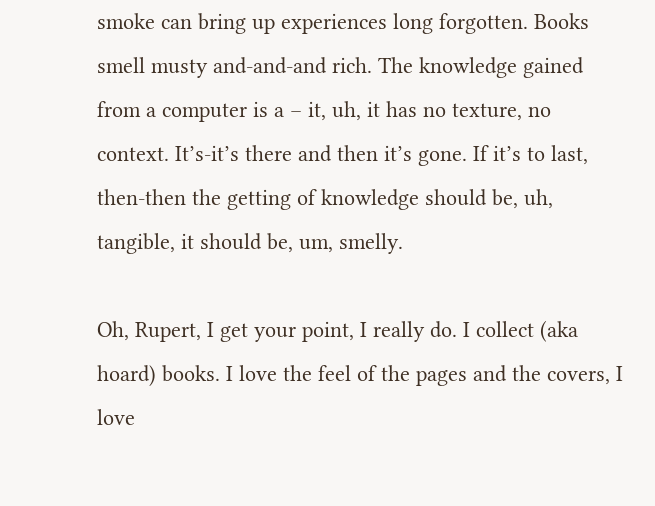smoke can bring up experiences long forgotten. Books smell musty and-and-and rich. The knowledge gained from a computer is a – it, uh, it has no texture, no context. It’s-it’s there and then it’s gone. If it’s to last, then-then the getting of knowledge should be, uh, tangible, it should be, um, smelly.

Oh, Rupert, I get your point, I really do. I collect (aka hoard) books. I love the feel of the pages and the covers, I love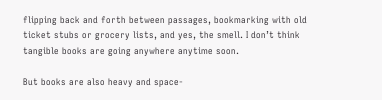flipping back and forth between passages, bookmarking with old ticket stubs or grocery lists, and yes, the smell. I don’t think tangible books are going anywhere anytime soon.

But books are also heavy and space-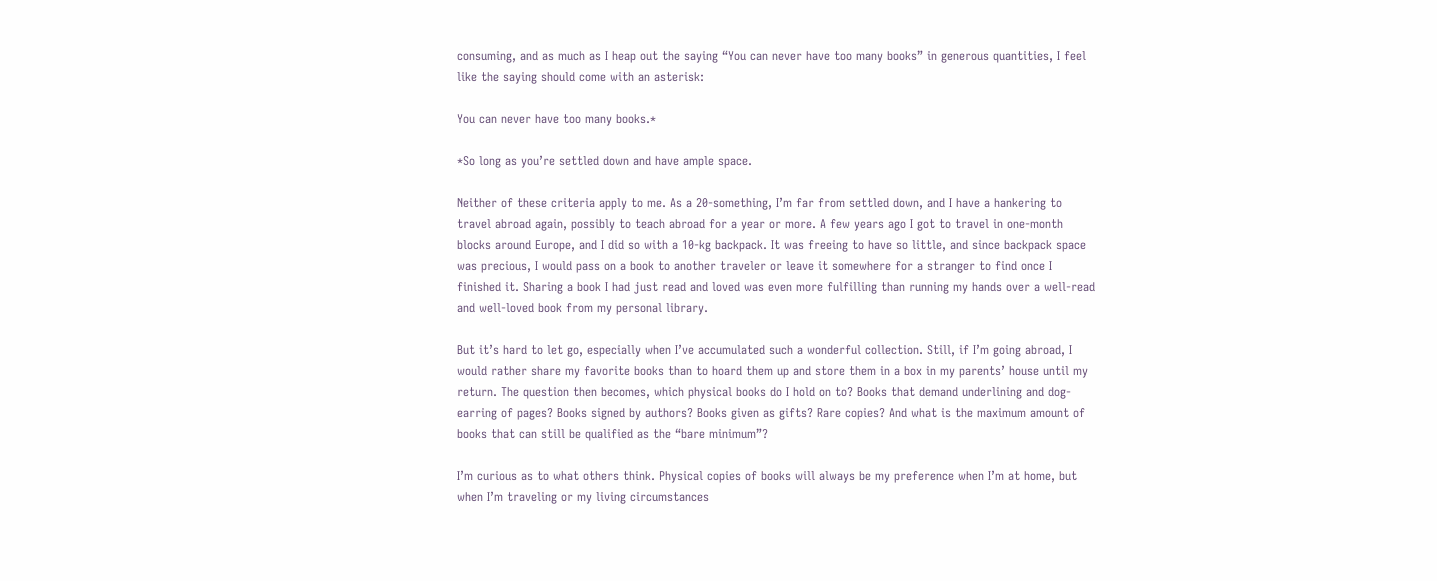consuming, and as much as I heap out the saying “You can never have too many books” in generous quantities, I feel like the saying should come with an asterisk:

You can never have too many books.*

*So long as you’re settled down and have ample space.

Neither of these criteria apply to me. As a 20-something, I’m far from settled down, and I have a hankering to travel abroad again, possibly to teach abroad for a year or more. A few years ago I got to travel in one-month blocks around Europe, and I did so with a 10-kg backpack. It was freeing to have so little, and since backpack space was precious, I would pass on a book to another traveler or leave it somewhere for a stranger to find once I finished it. Sharing a book I had just read and loved was even more fulfilling than running my hands over a well-read and well-loved book from my personal library.

But it’s hard to let go, especially when I’ve accumulated such a wonderful collection. Still, if I’m going abroad, I would rather share my favorite books than to hoard them up and store them in a box in my parents’ house until my return. The question then becomes, which physical books do I hold on to? Books that demand underlining and dog-earring of pages? Books signed by authors? Books given as gifts? Rare copies? And what is the maximum amount of books that can still be qualified as the “bare minimum”?

I’m curious as to what others think. Physical copies of books will always be my preference when I’m at home, but when I’m traveling or my living circumstances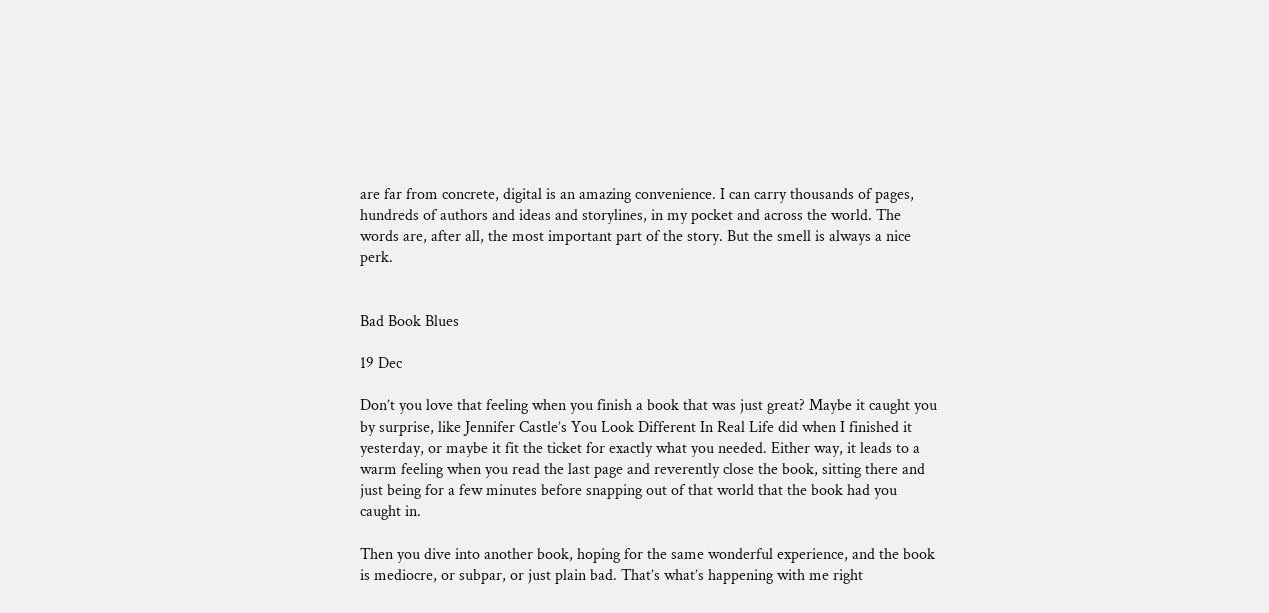are far from concrete, digital is an amazing convenience. I can carry thousands of pages, hundreds of authors and ideas and storylines, in my pocket and across the world. The words are, after all, the most important part of the story. But the smell is always a nice perk.


Bad Book Blues

19 Dec

Don’t you love that feeling when you finish a book that was just great? Maybe it caught you by surprise, like Jennifer Castle’s You Look Different In Real Life did when I finished it yesterday, or maybe it fit the ticket for exactly what you needed. Either way, it leads to a warm feeling when you read the last page and reverently close the book, sitting there and just being for a few minutes before snapping out of that world that the book had you caught in.

Then you dive into another book, hoping for the same wonderful experience, and the book is mediocre, or subpar, or just plain bad. That’s what’s happening with me right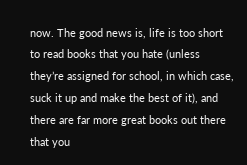now. The good news is, life is too short to read books that you hate (unless they’re assigned for school, in which case, suck it up and make the best of it), and there are far more great books out there that you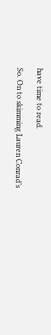have time to read.

So. On to skimming Lauren Conrad’s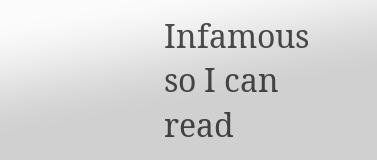Infamous so I can read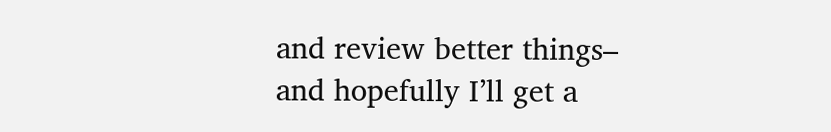and review better things– and hopefully I’ll get a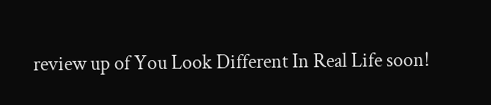review up of You Look Different In Real Life soon!